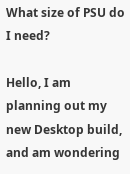What size of PSU do I need?

Hello, I am planning out my new Desktop build, and am wondering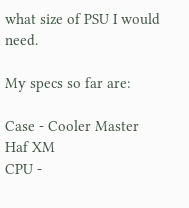what size of PSU I would need.

My specs so far are:

Case - Cooler Master Haf XM
CPU -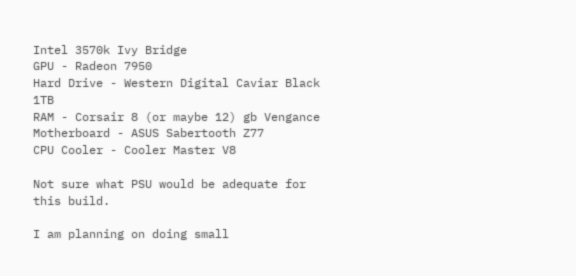Intel 3570k Ivy Bridge
GPU - Radeon 7950
Hard Drive - Western Digital Caviar Black 1TB
RAM - Corsair 8 (or maybe 12) gb Vengance
Motherboard - ASUS Sabertooth Z77
CPU Cooler - Cooler Master V8

Not sure what PSU would be adequate for this build.

I am planning on doing small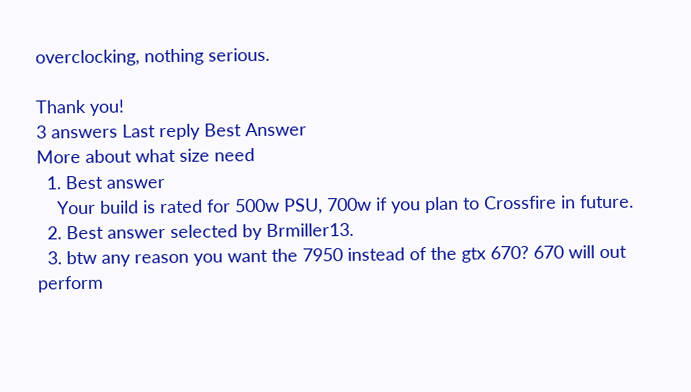overclocking, nothing serious.

Thank you!
3 answers Last reply Best Answer
More about what size need
  1. Best answer
    Your build is rated for 500w PSU, 700w if you plan to Crossfire in future.
  2. Best answer selected by Brmiller13.
  3. btw any reason you want the 7950 instead of the gtx 670? 670 will out perform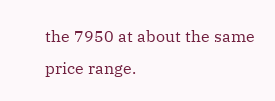the 7950 at about the same price range.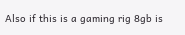Also if this is a gaming rig 8gb is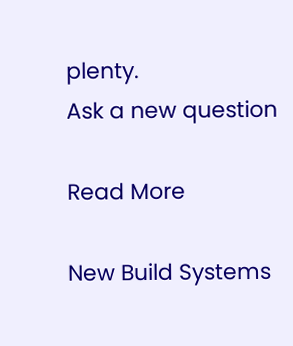plenty.
Ask a new question

Read More

New Build Systems